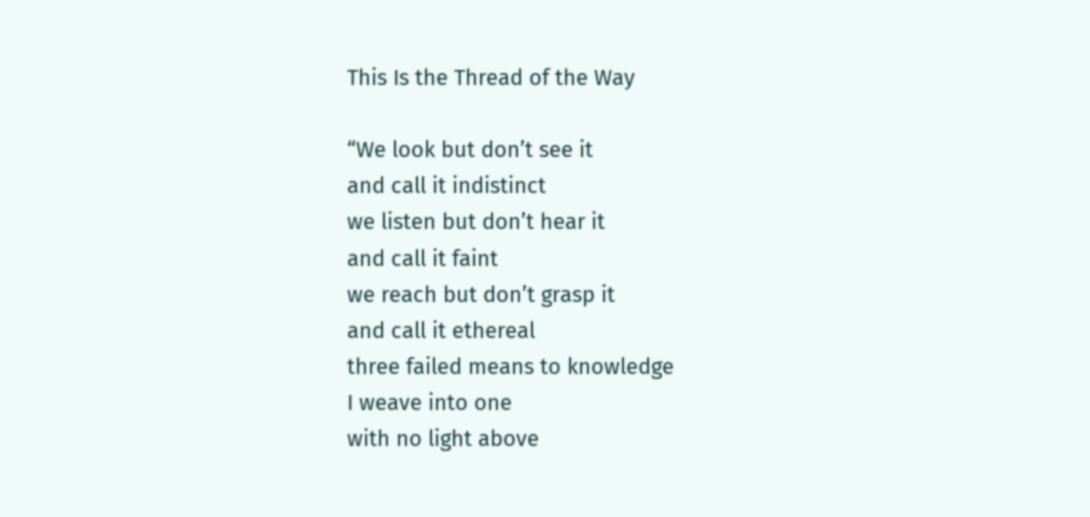This Is the Thread of the Way

“We look but don’t see it
and call it indistinct
we listen but don’t hear it
and call it faint
we reach but don’t grasp it
and call it ethereal
three failed means to knowledge
I weave into one
with no light above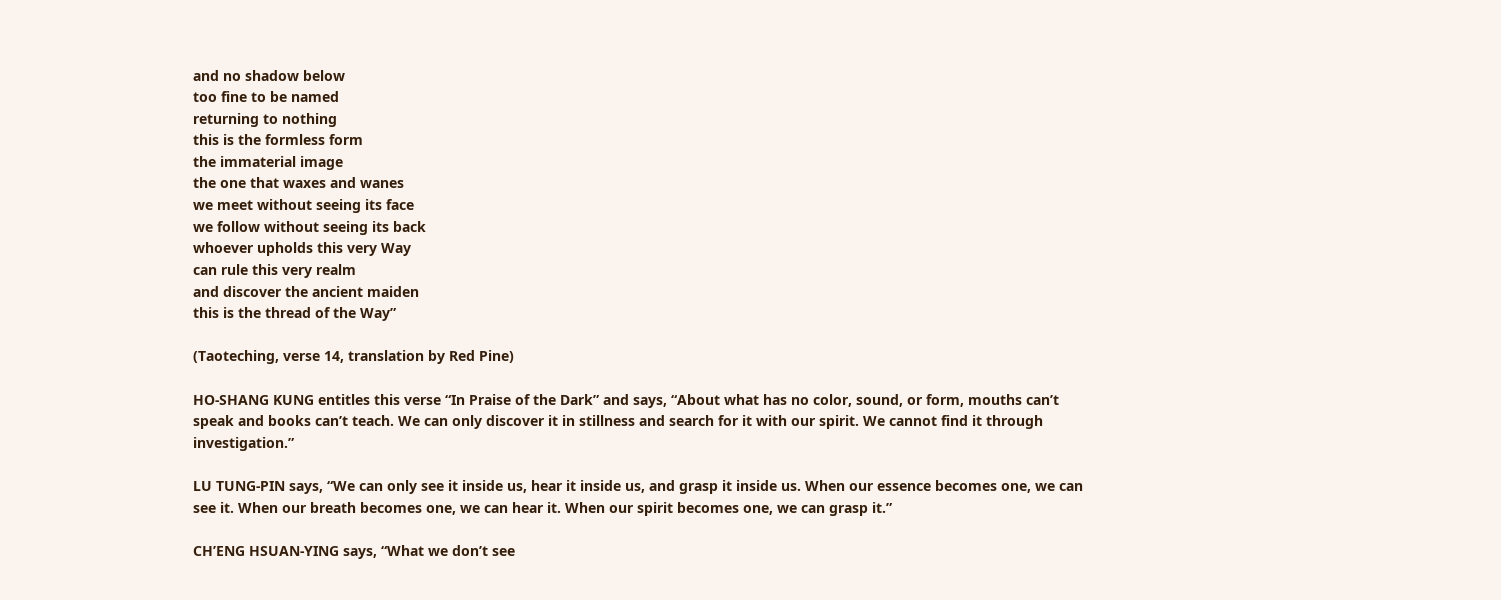and no shadow below
too fine to be named
returning to nothing
this is the formless form
the immaterial image
the one that waxes and wanes
we meet without seeing its face
we follow without seeing its back
whoever upholds this very Way
can rule this very realm
and discover the ancient maiden
this is the thread of the Way”

(Taoteching, verse 14, translation by Red Pine)

HO-SHANG KUNG entitles this verse “In Praise of the Dark” and says, “About what has no color, sound, or form, mouths can’t speak and books can’t teach. We can only discover it in stillness and search for it with our spirit. We cannot find it through investigation.”

LU TUNG-PIN says, “We can only see it inside us, hear it inside us, and grasp it inside us. When our essence becomes one, we can see it. When our breath becomes one, we can hear it. When our spirit becomes one, we can grasp it.”

CH’ENG HSUAN-YING says, “What we don’t see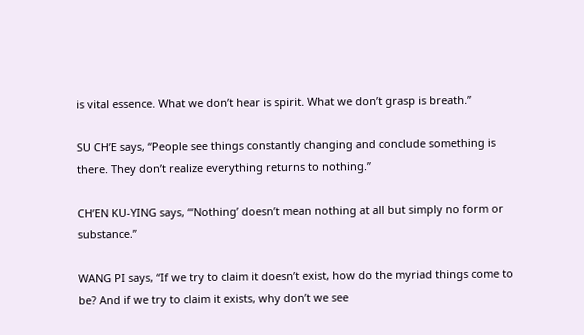is vital essence. What we don’t hear is spirit. What we don’t grasp is breath.”

SU CH’E says, “People see things constantly changing and conclude something is there. They don’t realize everything returns to nothing.”

CH’EN KU-YING says, “‘Nothing’ doesn’t mean nothing at all but simply no form or substance.”

WANG PI says, “If we try to claim it doesn’t exist, how do the myriad things come to be? And if we try to claim it exists, why don’t we see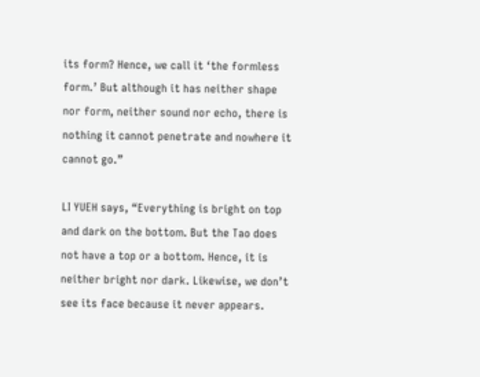its form? Hence, we call it ‘the formless form.’ But although it has neither shape nor form, neither sound nor echo, there is nothing it cannot penetrate and nowhere it cannot go.”

LI YUEH says, “Everything is bright on top and dark on the bottom. But the Tao does not have a top or a bottom. Hence, it is neither bright nor dark. Likewise, we don’t see its face because it never appears.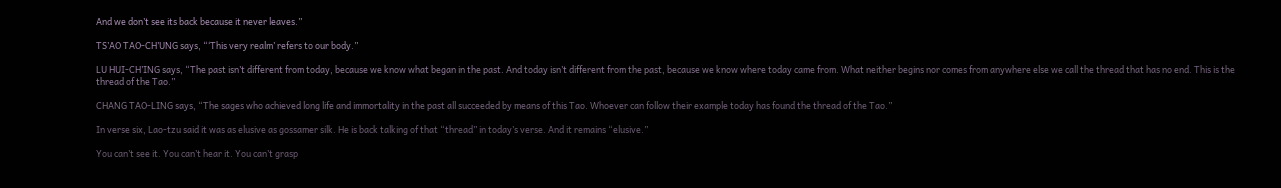And we don’t see its back because it never leaves.”

TS’AO TAO-CH’UNG says, “‘This very realm’ refers to our body.”

LU HUI-CH’ING says, “The past isn’t different from today, because we know what began in the past. And today isn’t different from the past, because we know where today came from. What neither begins nor comes from anywhere else we call the thread that has no end. This is the thread of the Tao.”

CHANG TAO-LING says, “The sages who achieved long life and immortality in the past all succeeded by means of this Tao. Whoever can follow their example today has found the thread of the Tao.”

In verse six, Lao-tzu said it was as elusive as gossamer silk. He is back talking of that “thread” in today’s verse. And it remains “elusive.”

You can’t see it. You can’t hear it. You can’t grasp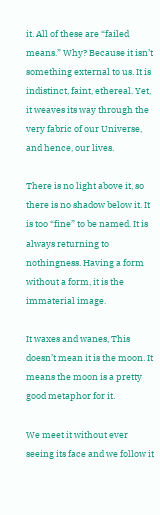it. All of these are “failed means.” Why? Because it isn’t something external to us. It is indistinct, faint, ethereal. Yet, it weaves its way through the very fabric of our Universe, and hence, our lives.

There is no light above it, so there is no shadow below it. It is too “fine” to be named. It is always returning to nothingness. Having a form without a form, it is the immaterial image.

It waxes and wanes, This doesn’t mean it is the moon. It means the moon is a pretty good metaphor for it.

We meet it without ever seeing its face and we follow it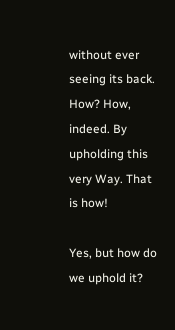without ever seeing its back. How? How, indeed. By upholding this very Way. That is how!

Yes, but how do we uphold it?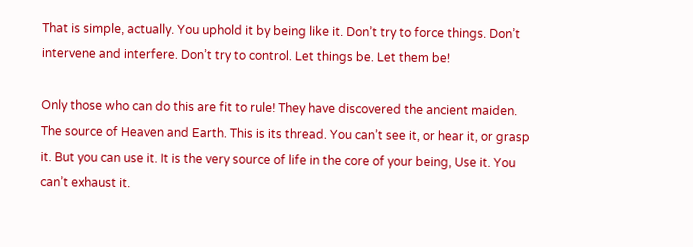That is simple, actually. You uphold it by being like it. Don’t try to force things. Don’t intervene and interfere. Don’t try to control. Let things be. Let them be!

Only those who can do this are fit to rule! They have discovered the ancient maiden. The source of Heaven and Earth. This is its thread. You can’t see it, or hear it, or grasp it. But you can use it. It is the very source of life in the core of your being, Use it. You can’t exhaust it.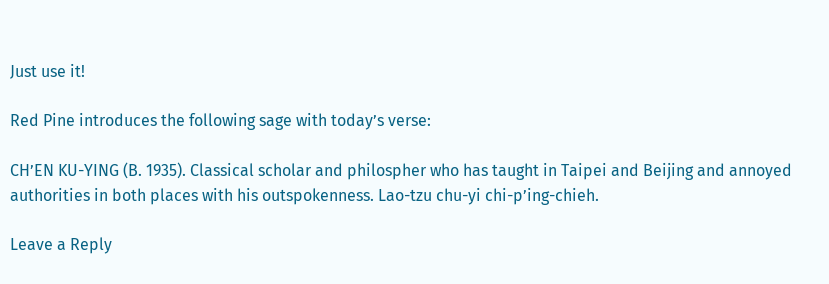Just use it!

Red Pine introduces the following sage with today’s verse:

CH’EN KU-YING (B. 1935). Classical scholar and philospher who has taught in Taipei and Beijing and annoyed authorities in both places with his outspokenness. Lao-tzu chu-yi chi-p’ing-chieh.

Leave a Reply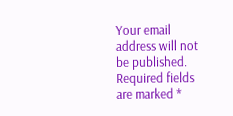Your email address will not be published. Required fields are marked *